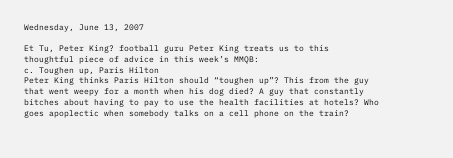Wednesday, June 13, 2007

Et Tu, Peter King? football guru Peter King treats us to this thoughtful piece of advice in this week’s MMQB:
c. Toughen up, Paris Hilton
Peter King thinks Paris Hilton should “toughen up”? This from the guy that went weepy for a month when his dog died? A guy that constantly bitches about having to pay to use the health facilities at hotels? Who goes apoplectic when somebody talks on a cell phone on the train?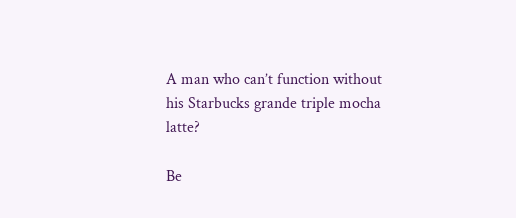A man who can’t function without his Starbucks grande triple mocha latte?

Be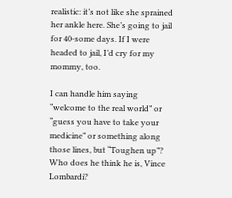realistic: it’s not like she sprained her ankle here. She’s going to jail for 40-some days. If I were headed to jail, I’d cry for my mommy, too.

I can handle him saying “welcome to the real world” or “guess you have to take your medicine” or something along those lines, but “Toughen up”? Who does he think he is, Vince Lombardi?